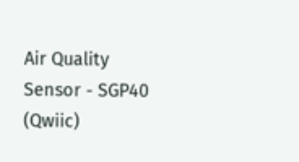Air Quality Sensor - SGP40 (Qwiic)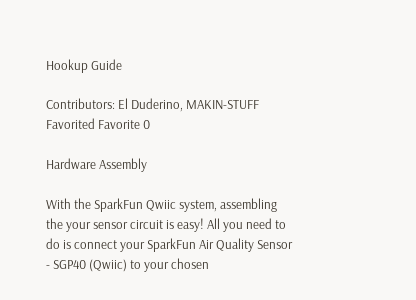Hookup Guide

Contributors: El Duderino, MAKIN-STUFF
Favorited Favorite 0

Hardware Assembly

With the SparkFun Qwiic system, assembling the your sensor circuit is easy! All you need to do is connect your SparkFun Air Quality Sensor - SGP40 (Qwiic) to your chosen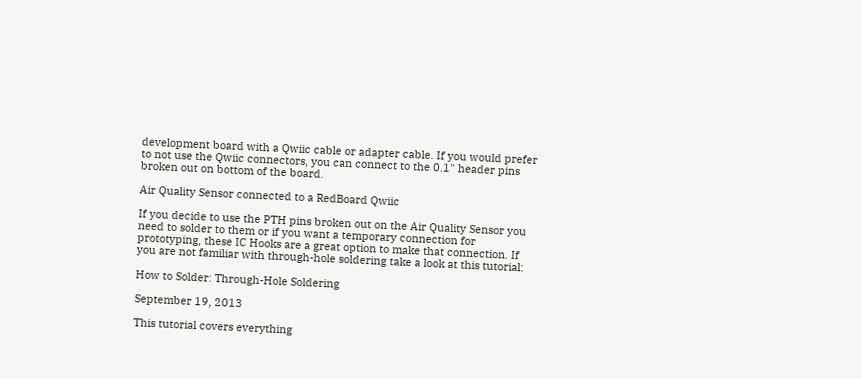development board with a Qwiic cable or adapter cable. If you would prefer to not use the Qwiic connectors, you can connect to the 0.1" header pins broken out on bottom of the board.

Air Quality Sensor connected to a RedBoard Qwiic

If you decide to use the PTH pins broken out on the Air Quality Sensor you need to solder to them or if you want a temporary connection for prototyping, these IC Hooks are a great option to make that connection. If you are not familiar with through-hole soldering take a look at this tutorial:

How to Solder: Through-Hole Soldering

September 19, 2013

This tutorial covers everything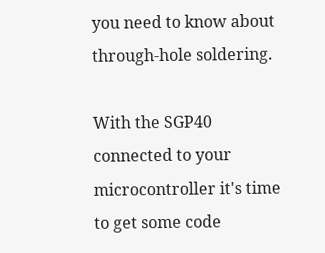you need to know about through-hole soldering.

With the SGP40 connected to your microcontroller it's time to get some code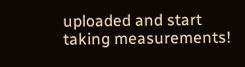uploaded and start taking measurements!